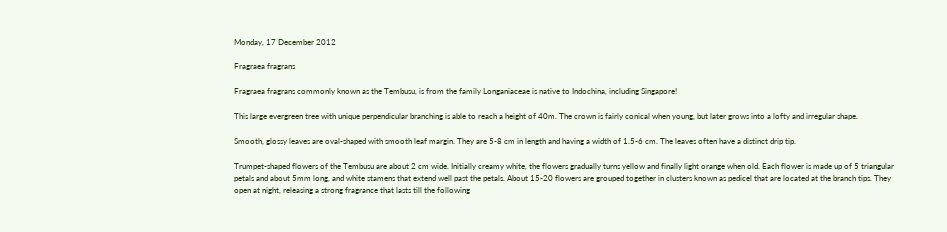Monday, 17 December 2012

Fragraea fragrans

Fragraea fragrans commonly known as the Tembusu, is from the family Longaniaceae is native to Indochina, including Singapore!

This large evergreen tree with unique perpendicular branching is able to reach a height of 40m. The crown is fairly conical when young, but later grows into a lofty and irregular shape.

Smooth, glossy leaves are oval-shaped with smooth leaf margin. They are 5-8 cm in length and having a width of 1.5-6 cm. The leaves often have a distinct drip tip.

Trumpet-shaped flowers of the Tembusu are about 2 cm wide. Initially creamy white, the flowers gradually turns yellow and finally light orange when old. Each flower is made up of 5 triangular petals and about 5mm long, and white stamens that extend well past the petals. About 15-20 flowers are grouped together in clusters known as pedicel that are located at the branch tips. They open at night, releasing a strong fragrance that lasts till the following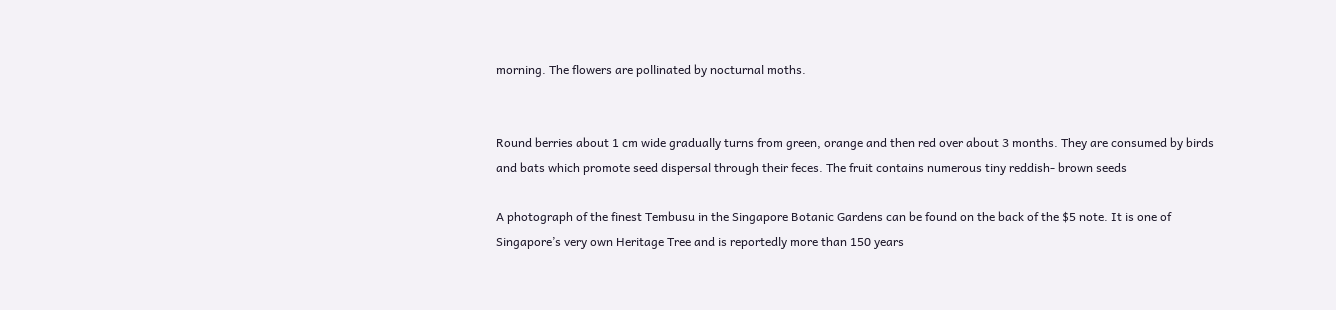morning. The flowers are pollinated by nocturnal moths.


Round berries about 1 cm wide gradually turns from green, orange and then red over about 3 months. They are consumed by birds and bats which promote seed dispersal through their feces. The fruit contains numerous tiny reddish- brown seeds

A photograph of the finest Tembusu in the Singapore Botanic Gardens can be found on the back of the $5 note. It is one of Singapore’s very own Heritage Tree and is reportedly more than 150 years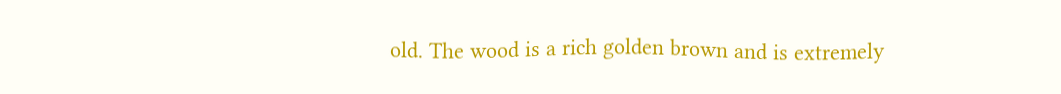old. The wood is a rich golden brown and is extremely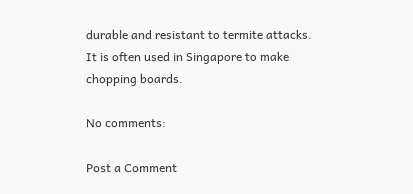durable and resistant to termite attacks. It is often used in Singapore to make chopping boards.

No comments:

Post a Comment